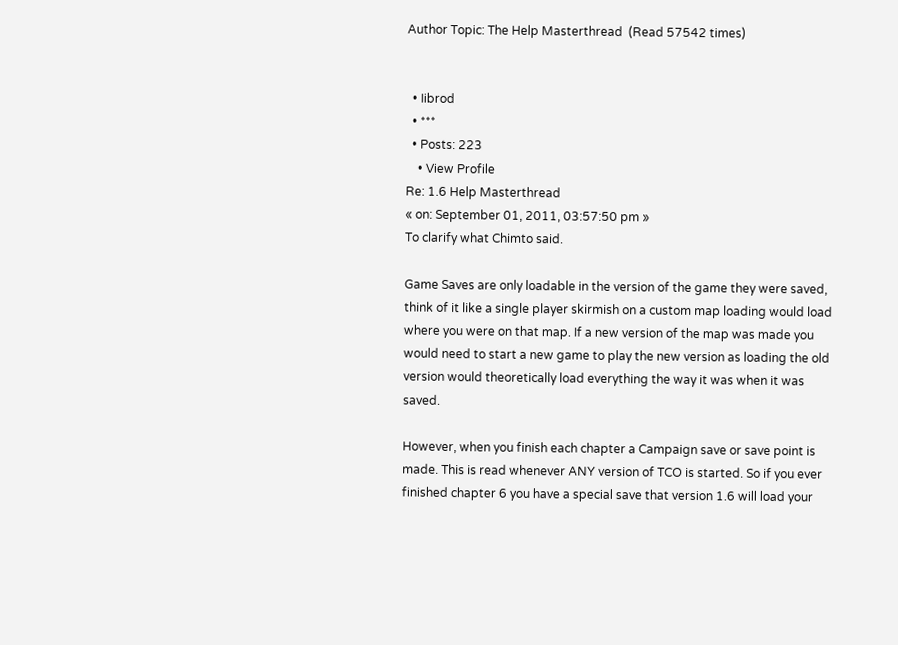Author Topic: The Help Masterthread  (Read 57542 times)


  • Iibrod
  • ***
  • Posts: 223
    • View Profile
Re: 1.6 Help Masterthread
« on: September 01, 2011, 03:57:50 pm »
To clarify what Chimto said.

Game Saves are only loadable in the version of the game they were saved, think of it like a single player skirmish on a custom map loading would load where you were on that map. If a new version of the map was made you would need to start a new game to play the new version as loading the old version would theoretically load everything the way it was when it was saved.

However, when you finish each chapter a Campaign save or save point is made. This is read whenever ANY version of TCO is started. So if you ever finished chapter 6 you have a special save that version 1.6 will load your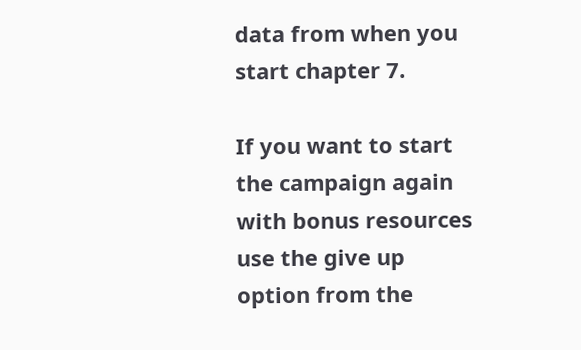data from when you start chapter 7.

If you want to start the campaign again with bonus resources use the give up option from the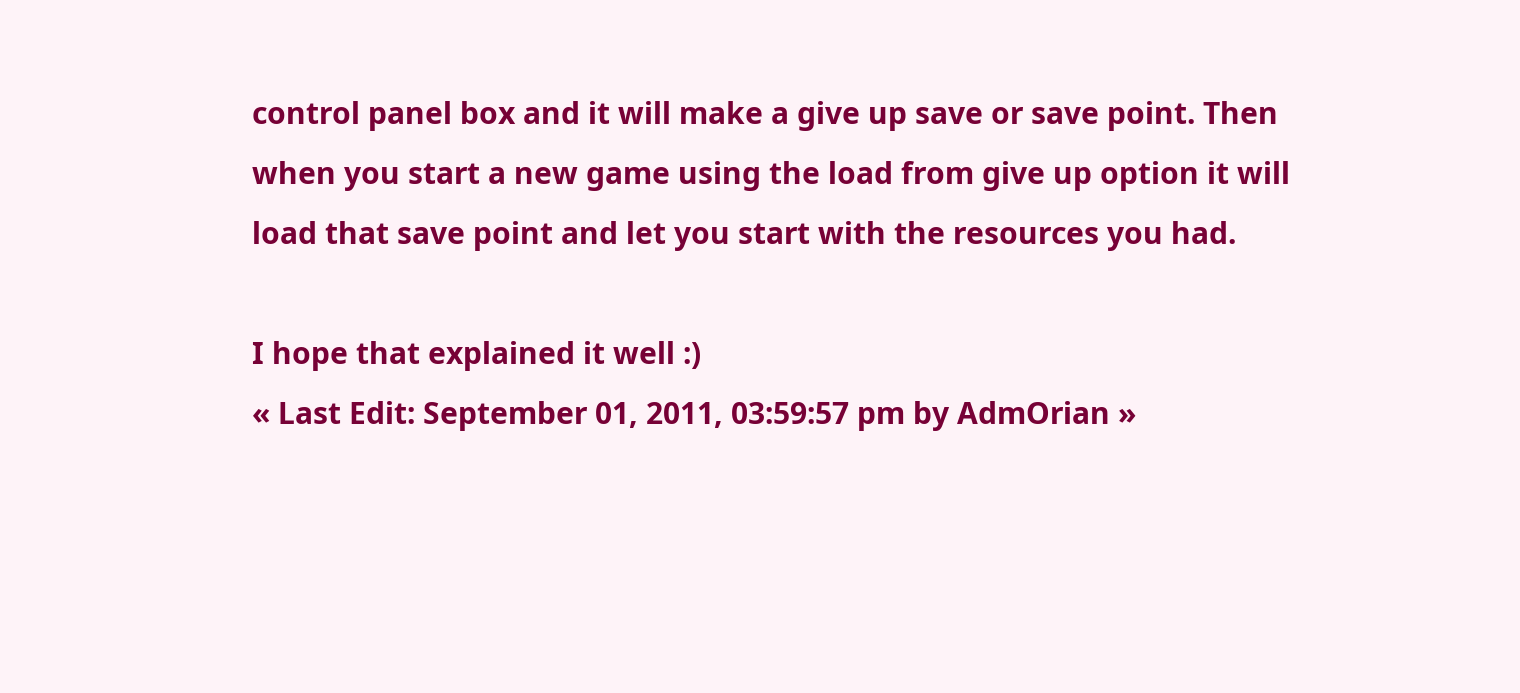control panel box and it will make a give up save or save point. Then when you start a new game using the load from give up option it will load that save point and let you start with the resources you had.

I hope that explained it well :)
« Last Edit: September 01, 2011, 03:59:57 pm by AdmOrian »